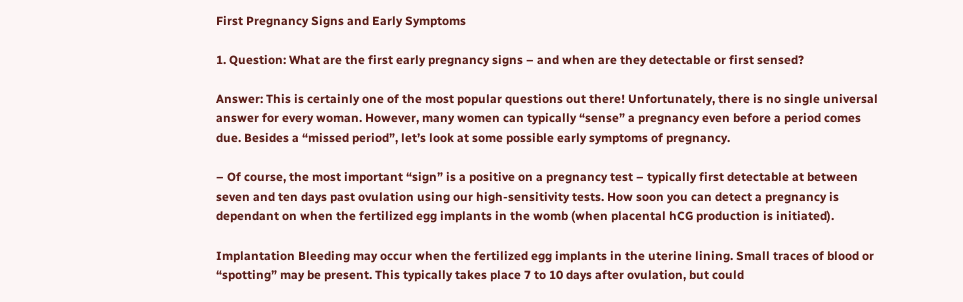First Pregnancy Signs and Early Symptoms

1. Question: What are the first early pregnancy signs – and when are they detectable or first sensed?

Answer: This is certainly one of the most popular questions out there! Unfortunately, there is no single universal answer for every woman. However, many women can typically “sense” a pregnancy even before a period comes due. Besides a “missed period”, let’s look at some possible early symptoms of pregnancy.

– Of course, the most important “sign” is a positive on a pregnancy test – typically first detectable at between seven and ten days past ovulation using our high-sensitivity tests. How soon you can detect a pregnancy is dependant on when the fertilized egg implants in the womb (when placental hCG production is initiated).

Implantation Bleeding may occur when the fertilized egg implants in the uterine lining. Small traces of blood or “spotting” may be present. This typically takes place 7 to 10 days after ovulation, but could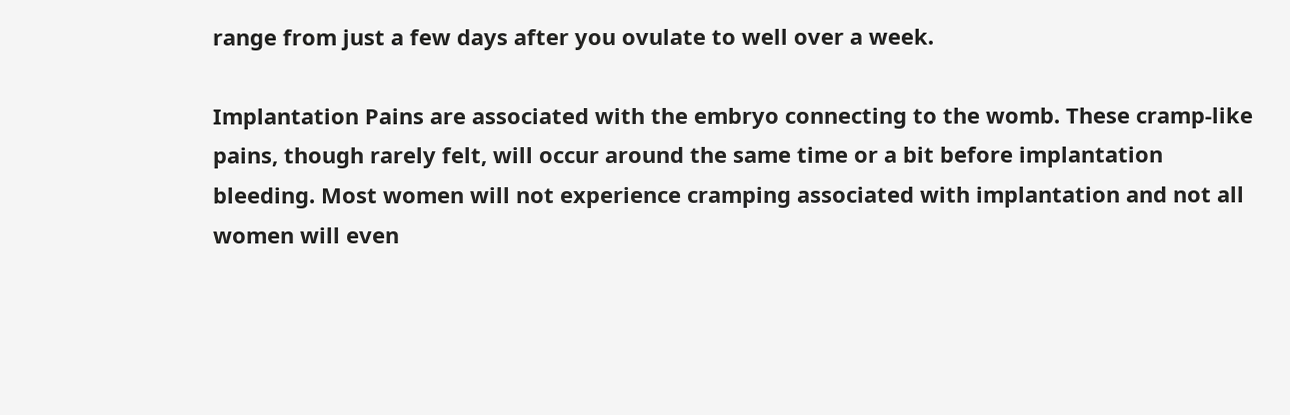range from just a few days after you ovulate to well over a week.

Implantation Pains are associated with the embryo connecting to the womb. These cramp-like pains, though rarely felt, will occur around the same time or a bit before implantation bleeding. Most women will not experience cramping associated with implantation and not all women will even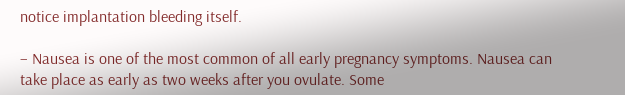notice implantation bleeding itself.

– Nausea is one of the most common of all early pregnancy symptoms. Nausea can take place as early as two weeks after you ovulate. Some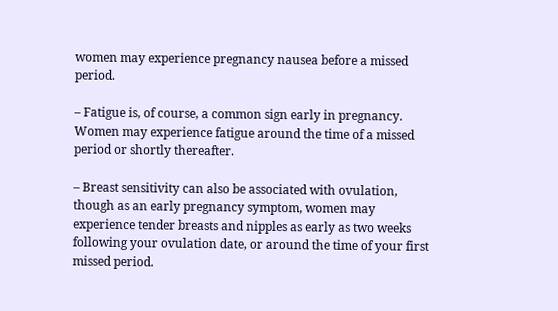women may experience pregnancy nausea before a missed period.

– Fatigue is, of course, a common sign early in pregnancy. Women may experience fatigue around the time of a missed period or shortly thereafter.

– Breast sensitivity can also be associated with ovulation, though as an early pregnancy symptom, women may experience tender breasts and nipples as early as two weeks following your ovulation date, or around the time of your first missed period.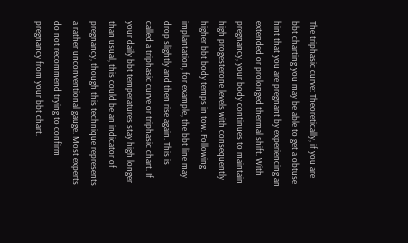The triphasic curve: Theoretically, if you are bbt charting you may be able to get a obtuse hint that you are pregnant by experiencing an extended or prolonged thermal shift. With pregnancy, your body continues to maintain high progesterone levels with consequently higher bbt body temps in tow. Following implantation, for example, the bbt line may drop slightly and then rise again. This is called a triphasic curve or triphasic chart. If your daily bbt temperatures stay high longer than usual, this could be an indicator of pregnancy, though this technique represents a rather unconventional gauge. Most experts do not recommend trying to confirm pregnancy from your bbt chart.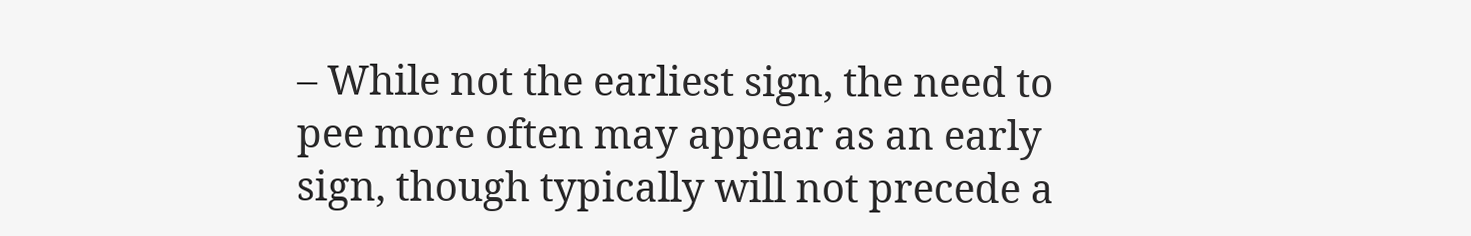– While not the earliest sign, the need to pee more often may appear as an early sign, though typically will not precede a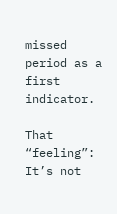missed period as a first indicator.

That “feeling”: It’s not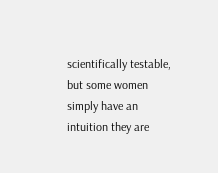scientifically testable, but some women simply have an intuition they are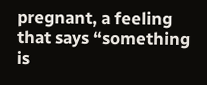pregnant, a feeling that says “something is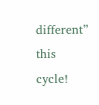different” this cycle!